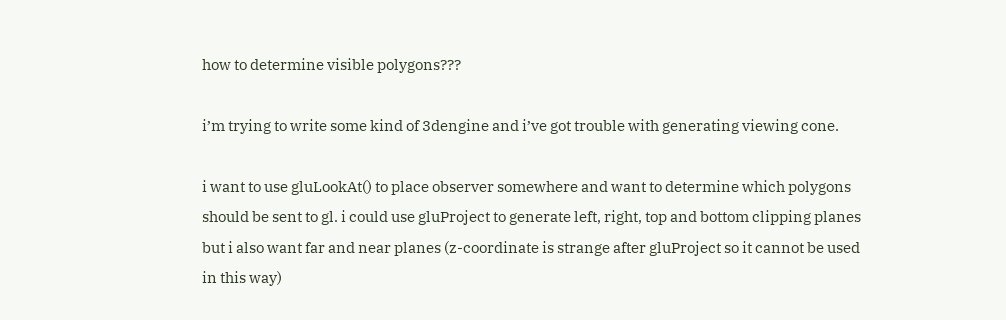how to determine visible polygons???

i’m trying to write some kind of 3dengine and i’ve got trouble with generating viewing cone.

i want to use gluLookAt() to place observer somewhere and want to determine which polygons should be sent to gl. i could use gluProject to generate left, right, top and bottom clipping planes but i also want far and near planes (z-coordinate is strange after gluProject so it cannot be used in this way)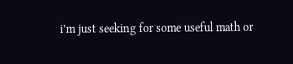i’m just seeking for some useful math or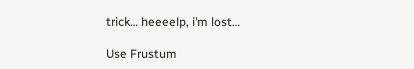trick… heeeelp, i’m lost…

Use Frustum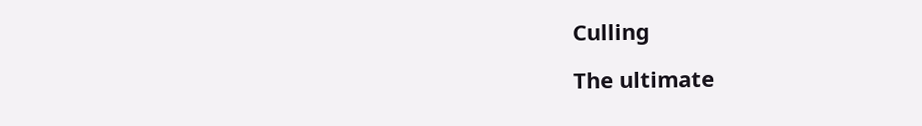Culling

The ultimate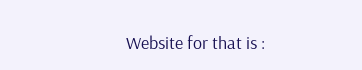Website for that is :